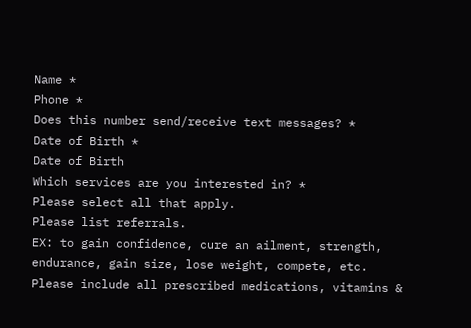Name *
Phone *
Does this number send/receive text messages? *
Date of Birth *
Date of Birth
Which services are you interested in? *
Please select all that apply.
Please list referrals.
EX: to gain confidence, cure an ailment, strength, endurance, gain size, lose weight, compete, etc.
Please include all prescribed medications, vitamins &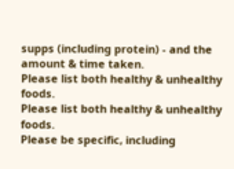supps (including protein) - and the amount & time taken.
Please list both healthy & unhealthy foods.
Please list both healthy & unhealthy foods.
Please be specific, including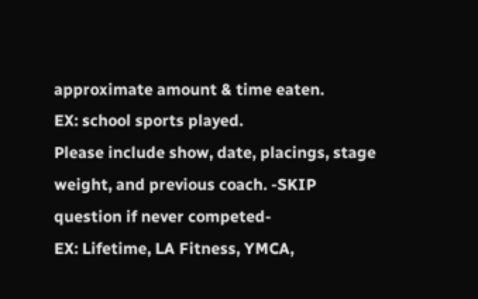approximate amount & time eaten.
EX: school sports played.
Please include show, date, placings, stage weight, and previous coach. -SKIP question if never competed-
EX: Lifetime, LA Fitness, YMCA,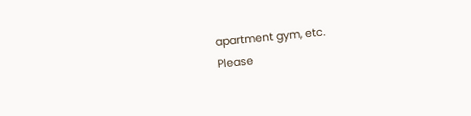apartment gym, etc.
Please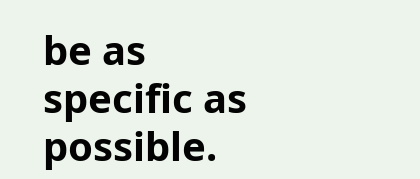be as specific as possible.